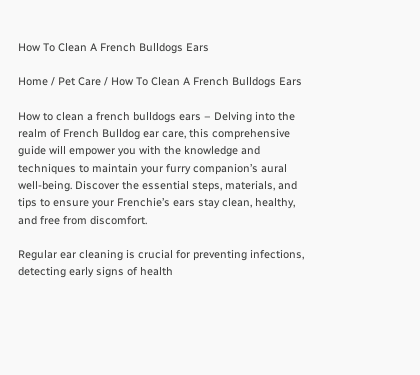How To Clean A French Bulldogs Ears

Home / Pet Care / How To Clean A French Bulldogs Ears

How to clean a french bulldogs ears – Delving into the realm of French Bulldog ear care, this comprehensive guide will empower you with the knowledge and techniques to maintain your furry companion’s aural well-being. Discover the essential steps, materials, and tips to ensure your Frenchie’s ears stay clean, healthy, and free from discomfort.

Regular ear cleaning is crucial for preventing infections, detecting early signs of health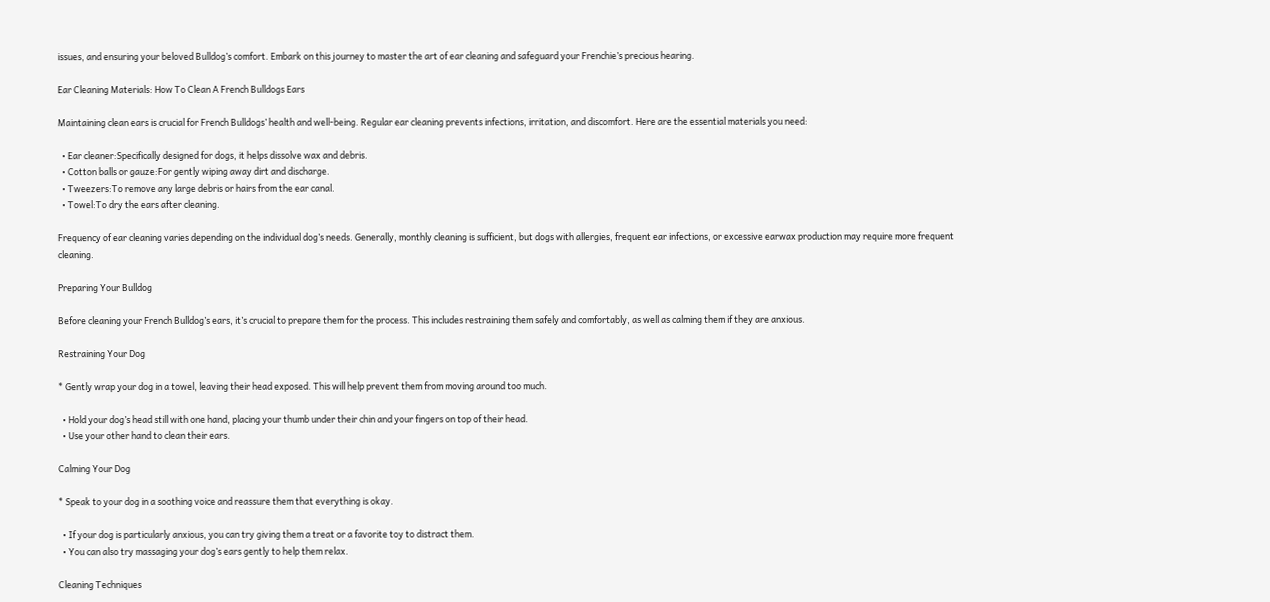issues, and ensuring your beloved Bulldog’s comfort. Embark on this journey to master the art of ear cleaning and safeguard your Frenchie’s precious hearing.

Ear Cleaning Materials: How To Clean A French Bulldogs Ears

Maintaining clean ears is crucial for French Bulldogs’ health and well-being. Regular ear cleaning prevents infections, irritation, and discomfort. Here are the essential materials you need:

  • Ear cleaner:Specifically designed for dogs, it helps dissolve wax and debris.
  • Cotton balls or gauze:For gently wiping away dirt and discharge.
  • Tweezers:To remove any large debris or hairs from the ear canal.
  • Towel:To dry the ears after cleaning.

Frequency of ear cleaning varies depending on the individual dog’s needs. Generally, monthly cleaning is sufficient, but dogs with allergies, frequent ear infections, or excessive earwax production may require more frequent cleaning.

Preparing Your Bulldog

Before cleaning your French Bulldog’s ears, it’s crucial to prepare them for the process. This includes restraining them safely and comfortably, as well as calming them if they are anxious.

Restraining Your Dog

* Gently wrap your dog in a towel, leaving their head exposed. This will help prevent them from moving around too much.

  • Hold your dog’s head still with one hand, placing your thumb under their chin and your fingers on top of their head.
  • Use your other hand to clean their ears.

Calming Your Dog

* Speak to your dog in a soothing voice and reassure them that everything is okay.

  • If your dog is particularly anxious, you can try giving them a treat or a favorite toy to distract them.
  • You can also try massaging your dog’s ears gently to help them relax.

Cleaning Techniques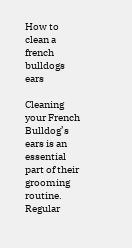How to clean a french bulldogs ears

Cleaning your French Bulldog’s ears is an essential part of their grooming routine. Regular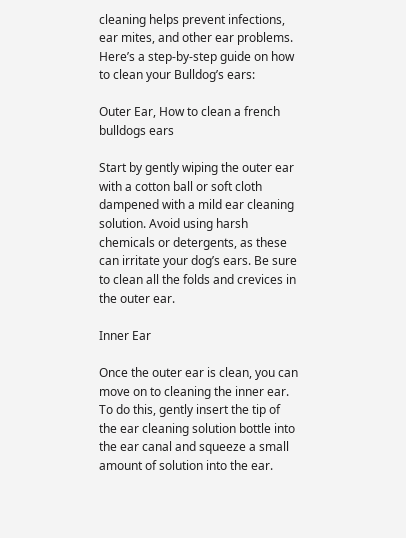cleaning helps prevent infections, ear mites, and other ear problems. Here’s a step-by-step guide on how to clean your Bulldog’s ears:

Outer Ear, How to clean a french bulldogs ears

Start by gently wiping the outer ear with a cotton ball or soft cloth dampened with a mild ear cleaning solution. Avoid using harsh chemicals or detergents, as these can irritate your dog’s ears. Be sure to clean all the folds and crevices in the outer ear.

Inner Ear

Once the outer ear is clean, you can move on to cleaning the inner ear. To do this, gently insert the tip of the ear cleaning solution bottle into the ear canal and squeeze a small amount of solution into the ear.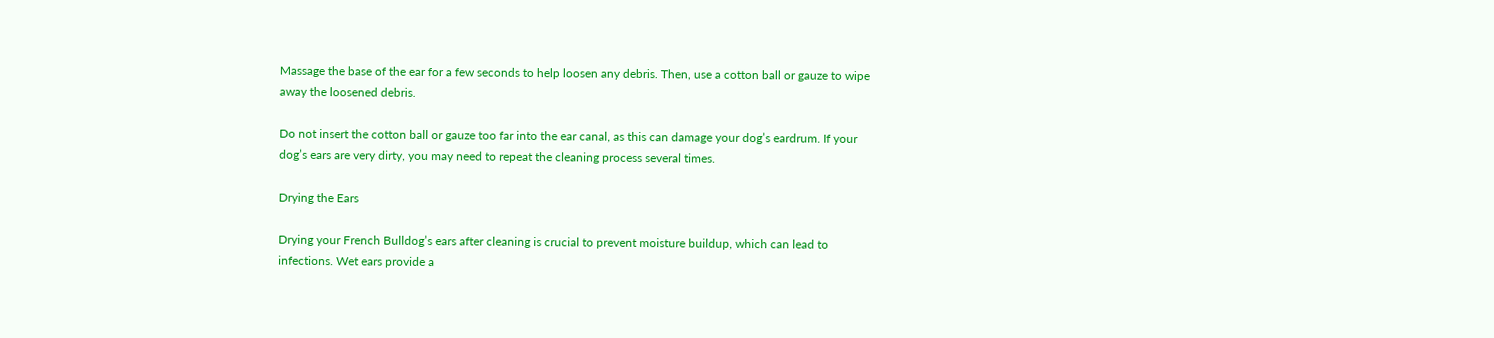Massage the base of the ear for a few seconds to help loosen any debris. Then, use a cotton ball or gauze to wipe away the loosened debris.

Do not insert the cotton ball or gauze too far into the ear canal, as this can damage your dog’s eardrum. If your dog’s ears are very dirty, you may need to repeat the cleaning process several times.

Drying the Ears

Drying your French Bulldog’s ears after cleaning is crucial to prevent moisture buildup, which can lead to infections. Wet ears provide a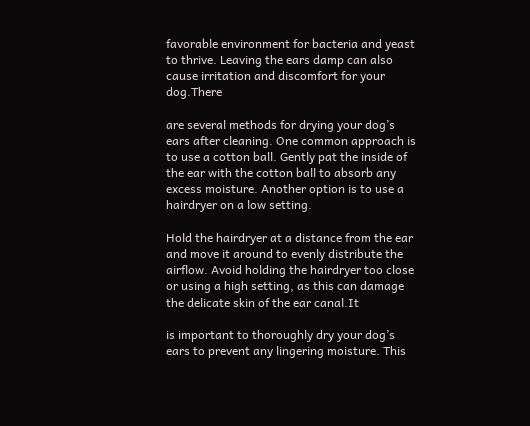favorable environment for bacteria and yeast to thrive. Leaving the ears damp can also cause irritation and discomfort for your dog.There

are several methods for drying your dog’s ears after cleaning. One common approach is to use a cotton ball. Gently pat the inside of the ear with the cotton ball to absorb any excess moisture. Another option is to use a hairdryer on a low setting.

Hold the hairdryer at a distance from the ear and move it around to evenly distribute the airflow. Avoid holding the hairdryer too close or using a high setting, as this can damage the delicate skin of the ear canal.It

is important to thoroughly dry your dog’s ears to prevent any lingering moisture. This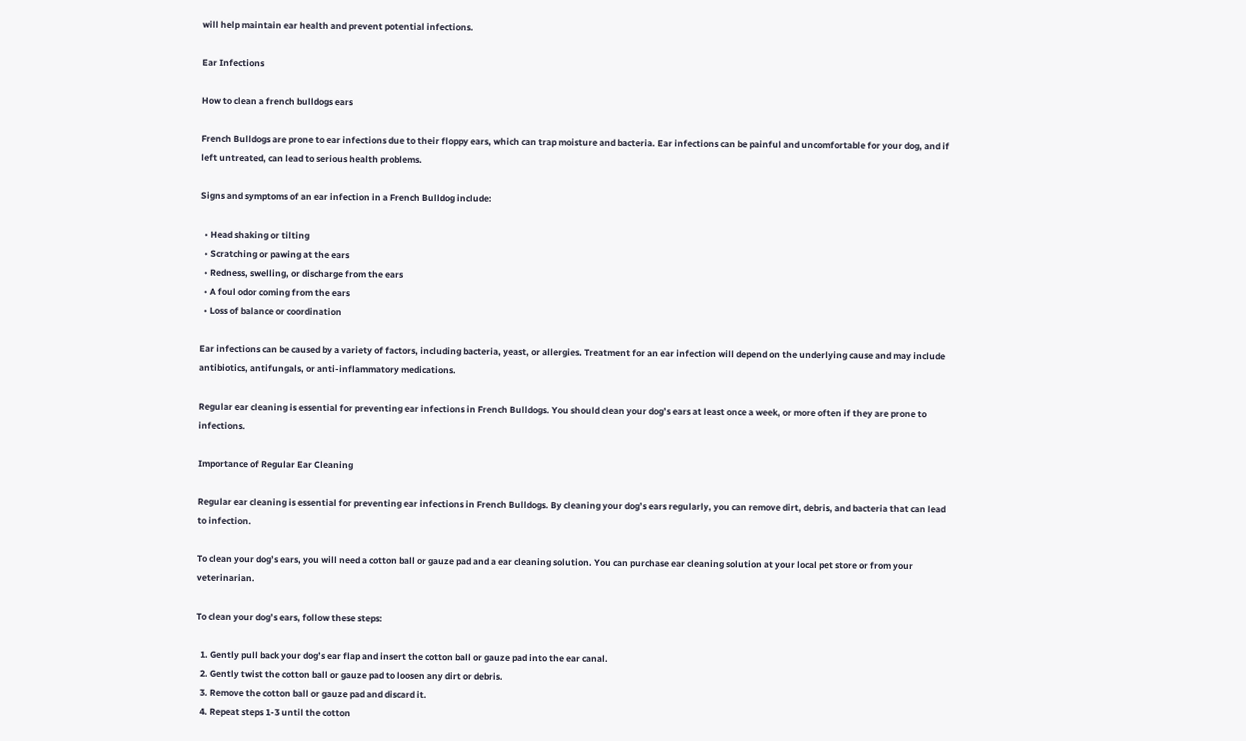will help maintain ear health and prevent potential infections.

Ear Infections

How to clean a french bulldogs ears

French Bulldogs are prone to ear infections due to their floppy ears, which can trap moisture and bacteria. Ear infections can be painful and uncomfortable for your dog, and if left untreated, can lead to serious health problems.

Signs and symptoms of an ear infection in a French Bulldog include:

  • Head shaking or tilting
  • Scratching or pawing at the ears
  • Redness, swelling, or discharge from the ears
  • A foul odor coming from the ears
  • Loss of balance or coordination

Ear infections can be caused by a variety of factors, including bacteria, yeast, or allergies. Treatment for an ear infection will depend on the underlying cause and may include antibiotics, antifungals, or anti-inflammatory medications.

Regular ear cleaning is essential for preventing ear infections in French Bulldogs. You should clean your dog’s ears at least once a week, or more often if they are prone to infections.

Importance of Regular Ear Cleaning

Regular ear cleaning is essential for preventing ear infections in French Bulldogs. By cleaning your dog’s ears regularly, you can remove dirt, debris, and bacteria that can lead to infection.

To clean your dog’s ears, you will need a cotton ball or gauze pad and a ear cleaning solution. You can purchase ear cleaning solution at your local pet store or from your veterinarian.

To clean your dog’s ears, follow these steps:

  1. Gently pull back your dog’s ear flap and insert the cotton ball or gauze pad into the ear canal.
  2. Gently twist the cotton ball or gauze pad to loosen any dirt or debris.
  3. Remove the cotton ball or gauze pad and discard it.
  4. Repeat steps 1-3 until the cotton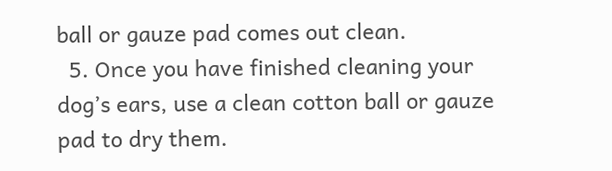ball or gauze pad comes out clean.
  5. Once you have finished cleaning your dog’s ears, use a clean cotton ball or gauze pad to dry them.